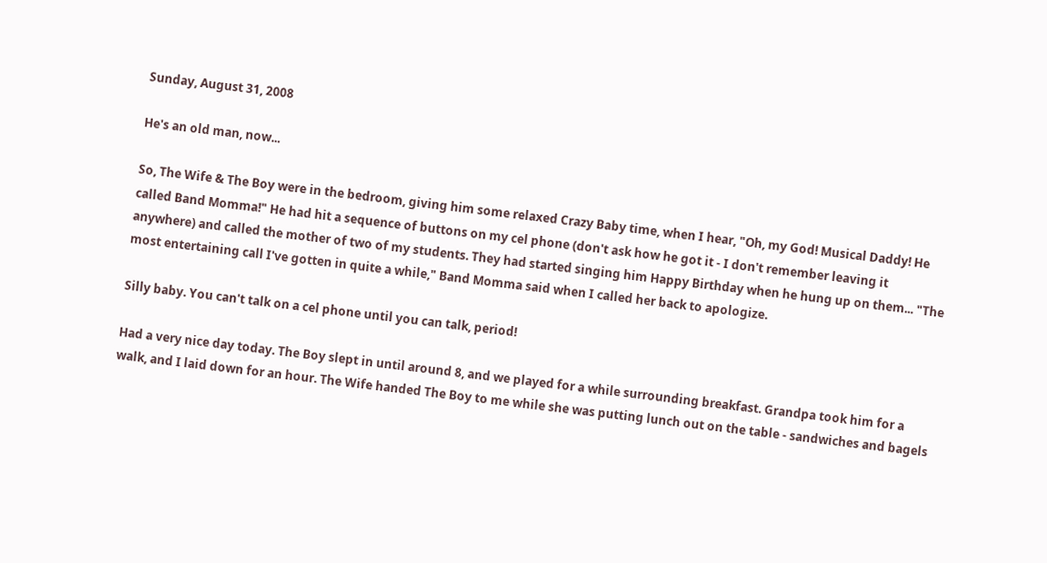Sunday, August 31, 2008

He's an old man, now...

So, The Wife & The Boy were in the bedroom, giving him some relaxed Crazy Baby time, when I hear, "Oh, my God! Musical Daddy! He called Band Momma!" He had hit a sequence of buttons on my cel phone (don't ask how he got it - I don't remember leaving it anywhere) and called the mother of two of my students. They had started singing him Happy Birthday when he hung up on them... "The most entertaining call I've gotten in quite a while," Band Momma said when I called her back to apologize.

Silly baby. You can't talk on a cel phone until you can talk, period!

Had a very nice day today. The Boy slept in until around 8, and we played for a while surrounding breakfast. Grandpa took him for a walk, and I laid down for an hour. The Wife handed The Boy to me while she was putting lunch out on the table - sandwiches and bagels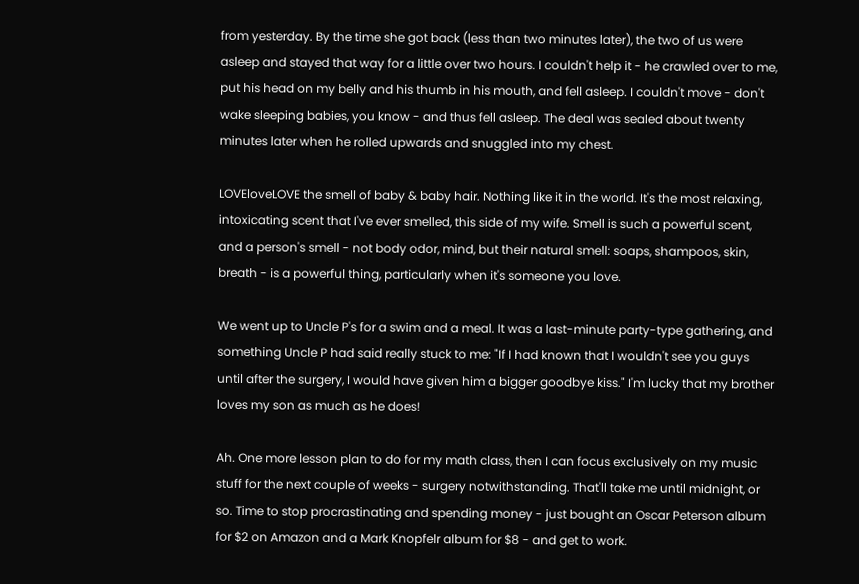from yesterday. By the time she got back (less than two minutes later), the two of us were asleep and stayed that way for a little over two hours. I couldn't help it - he crawled over to me, put his head on my belly and his thumb in his mouth, and fell asleep. I couldn't move - don't wake sleeping babies, you know - and thus fell asleep. The deal was sealed about twenty minutes later when he rolled upwards and snuggled into my chest.

LOVEloveLOVE the smell of baby & baby hair. Nothing like it in the world. It's the most relaxing, intoxicating scent that I've ever smelled, this side of my wife. Smell is such a powerful scent, and a person's smell - not body odor, mind, but their natural smell: soaps, shampoos, skin, breath - is a powerful thing, particularly when it's someone you love.

We went up to Uncle P's for a swim and a meal. It was a last-minute party-type gathering, and something Uncle P had said really stuck to me: "If I had known that I wouldn't see you guys until after the surgery, I would have given him a bigger goodbye kiss." I'm lucky that my brother loves my son as much as he does!

Ah. One more lesson plan to do for my math class, then I can focus exclusively on my music stuff for the next couple of weeks - surgery notwithstanding. That'll take me until midnight, or so. Time to stop procrastinating and spending money - just bought an Oscar Peterson album for $2 on Amazon and a Mark Knopfelr album for $8 - and get to work.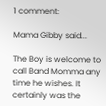1 comment:

Mama Gibby said...

The Boy is welcome to call Band Momma any time he wishes. It certainly was the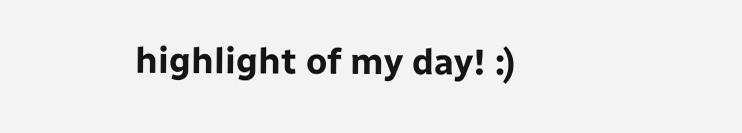highlight of my day! :)